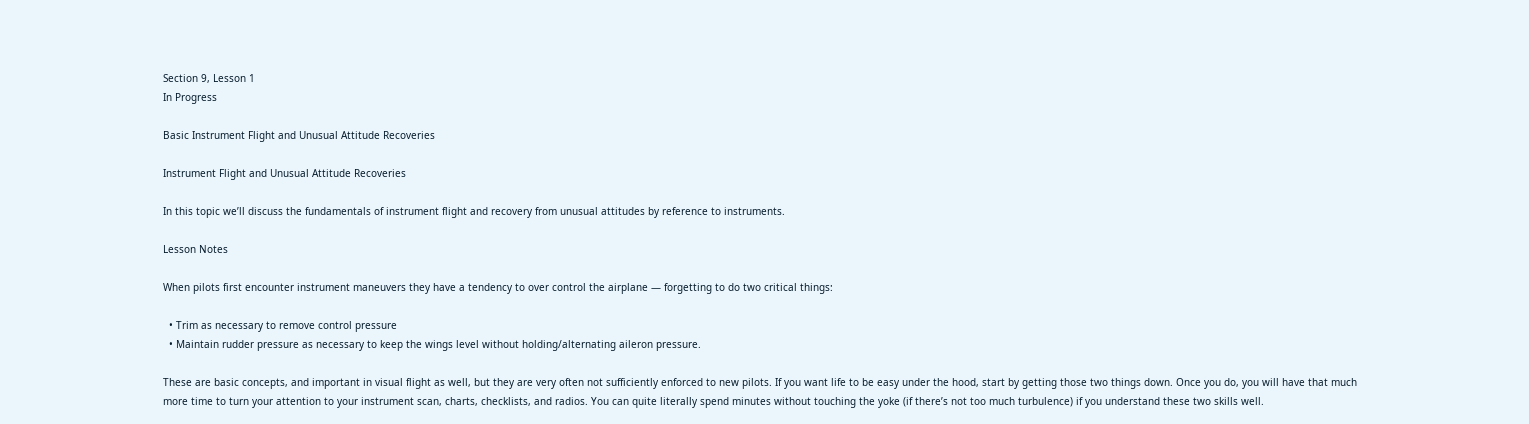Section 9, Lesson 1
In Progress

Basic Instrument Flight and Unusual Attitude Recoveries

Instrument Flight and Unusual Attitude Recoveries

In this topic we’ll discuss the fundamentals of instrument flight and recovery from unusual attitudes by reference to instruments.

Lesson Notes

When pilots first encounter instrument maneuvers they have a tendency to over control the airplane — forgetting to do two critical things:

  • Trim as necessary to remove control pressure
  • Maintain rudder pressure as necessary to keep the wings level without holding/alternating aileron pressure.

These are basic concepts, and important in visual flight as well, but they are very often not sufficiently enforced to new pilots. If you want life to be easy under the hood, start by getting those two things down. Once you do, you will have that much more time to turn your attention to your instrument scan, charts, checklists, and radios. You can quite literally spend minutes without touching the yoke (if there’s not too much turbulence) if you understand these two skills well.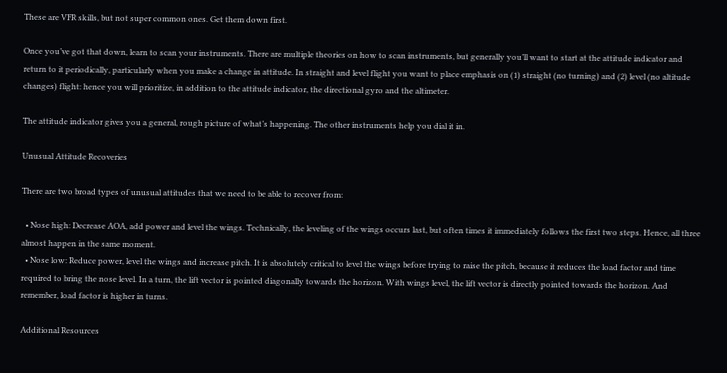These are VFR skills, but not super common ones. Get them down first.

Once you’ve got that down, learn to scan your instruments. There are multiple theories on how to scan instruments, but generally you’ll want to start at the attitude indicator and return to it periodically, particularly when you make a change in attitude. In straight and level flight you want to place emphasis on (1) straight (no turning) and (2) level (no altitude changes) flight: hence you will prioritize, in addition to the attitude indicator, the directional gyro and the altimeter.

The attitude indicator gives you a general, rough picture of what’s happening. The other instruments help you dial it in.

Unusual Attitude Recoveries

There are two broad types of unusual attitudes that we need to be able to recover from:

  • Nose high: Decrease AOA, add power and level the wings. Technically, the leveling of the wings occurs last, but often times it immediately follows the first two steps. Hence, all three almost happen in the same moment.
  • Nose low: Reduce power, level the wings and increase pitch. It is absolutely critical to level the wings before trying to raise the pitch, because it reduces the load factor and time required to bring the nose level. In a turn, the lift vector is pointed diagonally towards the horizon. With wings level, the lift vector is directly pointed towards the horizon. And remember, load factor is higher in turns.

Additional Resources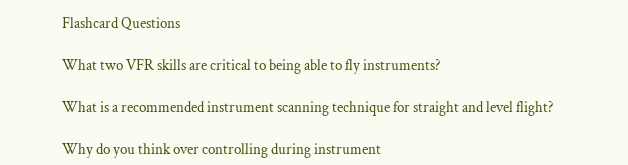Flashcard Questions

What two VFR skills are critical to being able to fly instruments?

What is a recommended instrument scanning technique for straight and level flight?

Why do you think over controlling during instrument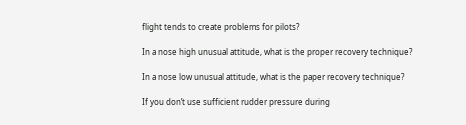flight tends to create problems for pilots?

In a nose high unusual attitude, what is the proper recovery technique?

In a nose low unusual attitude, what is the paper recovery technique?

If you don’t use sufficient rudder pressure during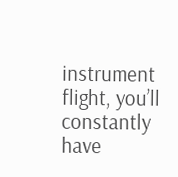instrument flight, you’ll constantly have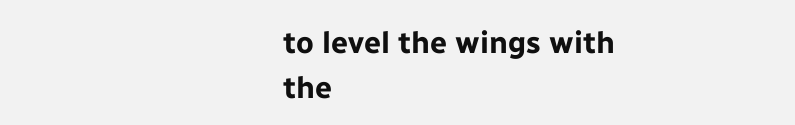to level the wings with the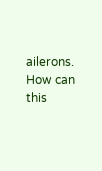ailerons. How can this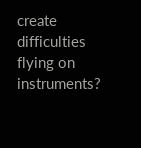create difficulties flying on instruments?